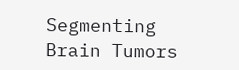Segmenting Brain Tumors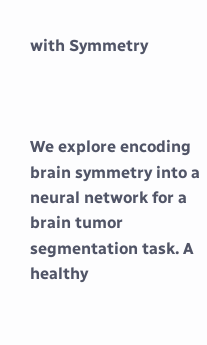with Symmetry



We explore encoding brain symmetry into a neural network for a brain tumor segmentation task. A healthy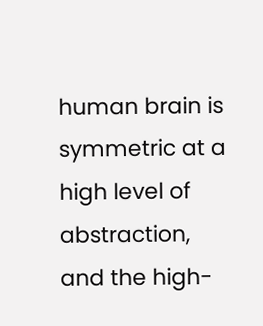human brain is symmetric at a high level of abstraction, and the high-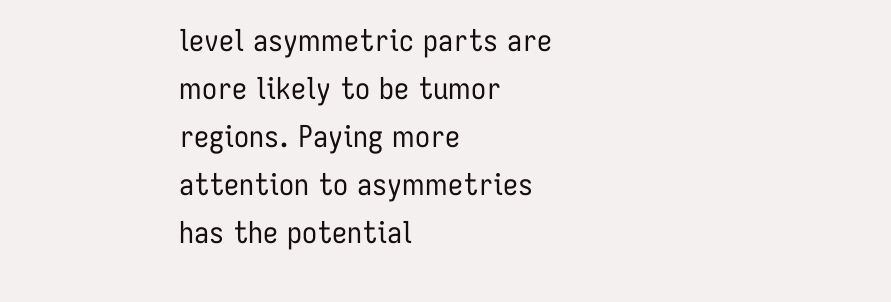level asymmetric parts are more likely to be tumor regions. Paying more attention to asymmetries has the potential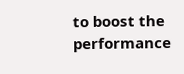to boost the performance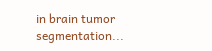in brain tumor segmentation...